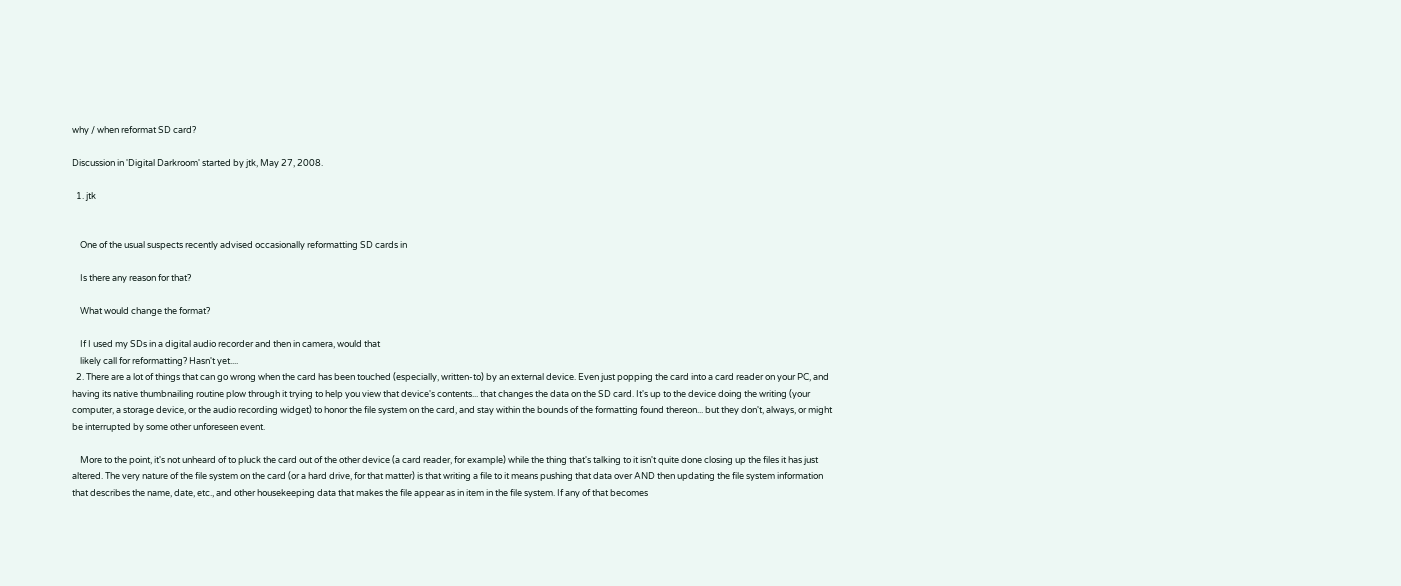why / when reformat SD card?

Discussion in 'Digital Darkroom' started by jtk, May 27, 2008.

  1. jtk


    One of the usual suspects recently advised occasionally reformatting SD cards in

    Is there any reason for that?

    What would change the format?

    If I used my SDs in a digital audio recorder and then in camera, would that
    likely call for reformatting? Hasn't yet....
  2. There are a lot of things that can go wrong when the card has been touched (especially, written-to) by an external device. Even just popping the card into a card reader on your PC, and having its native thumbnailing routine plow through it trying to help you view that device's contents... that changes the data on the SD card. It's up to the device doing the writing (your computer, a storage device, or the audio recording widget) to honor the file system on the card, and stay within the bounds of the formatting found thereon... but they don't, always, or might be interrupted by some other unforeseen event.

    More to the point, it's not unheard of to pluck the card out of the other device (a card reader, for example) while the thing that's talking to it isn't quite done closing up the files it has just altered. The very nature of the file system on the card (or a hard drive, for that matter) is that writing a file to it means pushing that data over AND then updating the file system information that describes the name, date, etc., and other housekeeping data that makes the file appear as in item in the file system. If any of that becomes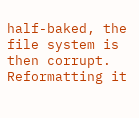half-baked, the file system is then corrupt. Reformatting it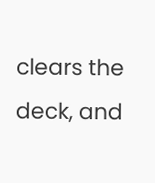clears the deck, and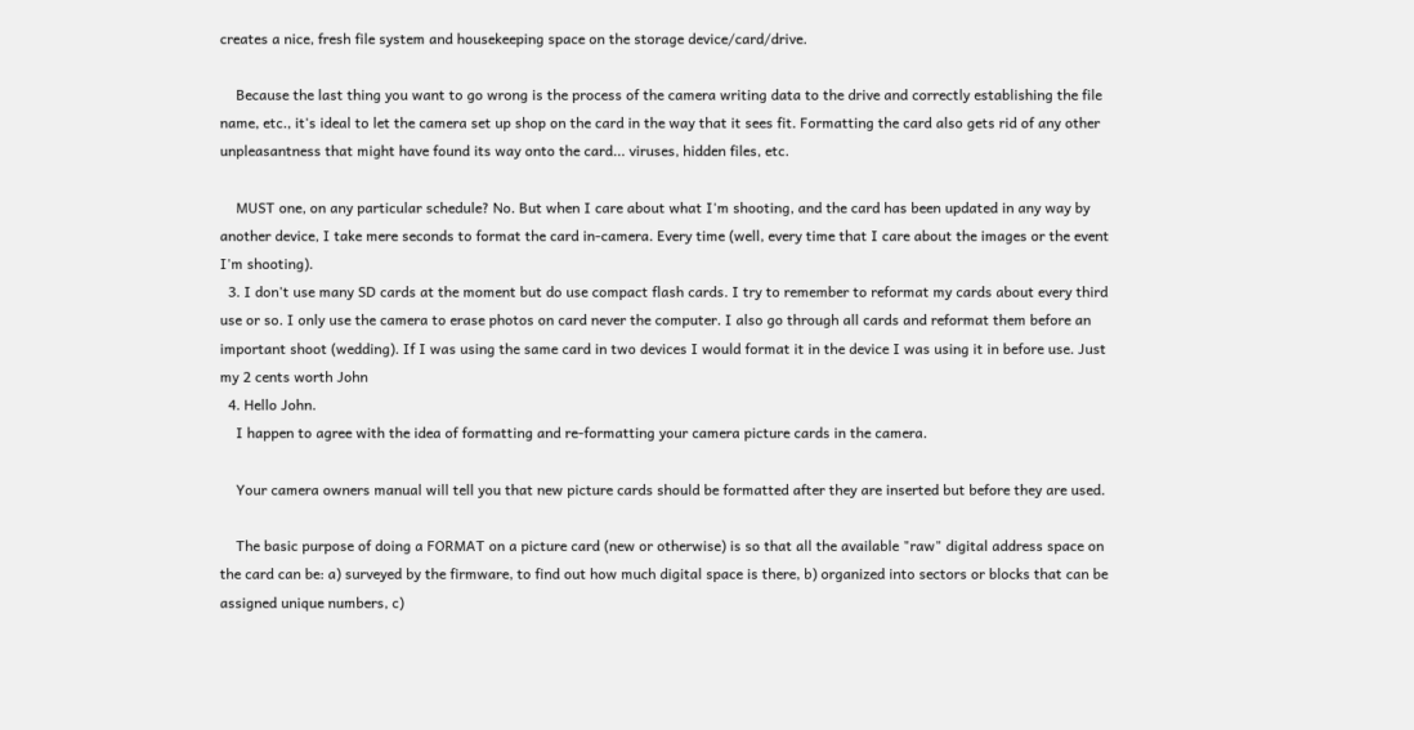creates a nice, fresh file system and housekeeping space on the storage device/card/drive.

    Because the last thing you want to go wrong is the process of the camera writing data to the drive and correctly establishing the file name, etc., it's ideal to let the camera set up shop on the card in the way that it sees fit. Formatting the card also gets rid of any other unpleasantness that might have found its way onto the card... viruses, hidden files, etc.

    MUST one, on any particular schedule? No. But when I care about what I'm shooting, and the card has been updated in any way by another device, I take mere seconds to format the card in-camera. Every time (well, every time that I care about the images or the event I'm shooting).
  3. I don't use many SD cards at the moment but do use compact flash cards. I try to remember to reformat my cards about every third use or so. I only use the camera to erase photos on card never the computer. I also go through all cards and reformat them before an important shoot (wedding). If I was using the same card in two devices I would format it in the device I was using it in before use. Just my 2 cents worth John
  4. Hello John.
    I happen to agree with the idea of formatting and re-formatting your camera picture cards in the camera.

    Your camera owners manual will tell you that new picture cards should be formatted after they are inserted but before they are used.

    The basic purpose of doing a FORMAT on a picture card (new or otherwise) is so that all the available "raw" digital address space on the card can be: a) surveyed by the firmware, to find out how much digital space is there, b) organized into sectors or blocks that can be assigned unique numbers, c)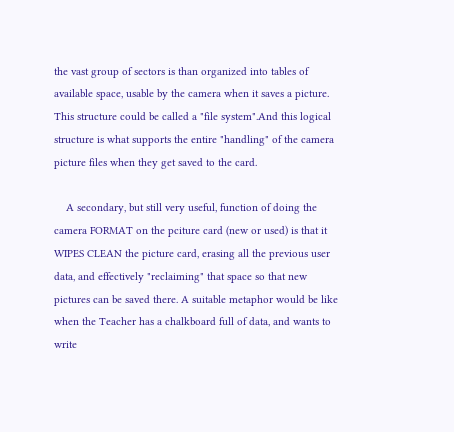the vast group of sectors is than organized into tables of available space, usable by the camera when it saves a picture. This structure could be called a "file system".And this logical structure is what supports the entire "handling" of the camera picture files when they get saved to the card.

    A secondary, but still very useful, function of doing the camera FORMAT on the pciture card (new or used) is that it WIPES CLEAN the picture card, erasing all the previous user data, and effectively "reclaiming" that space so that new pictures can be saved there. A suitable metaphor would be like when the Teacher has a chalkboard full of data, and wants to write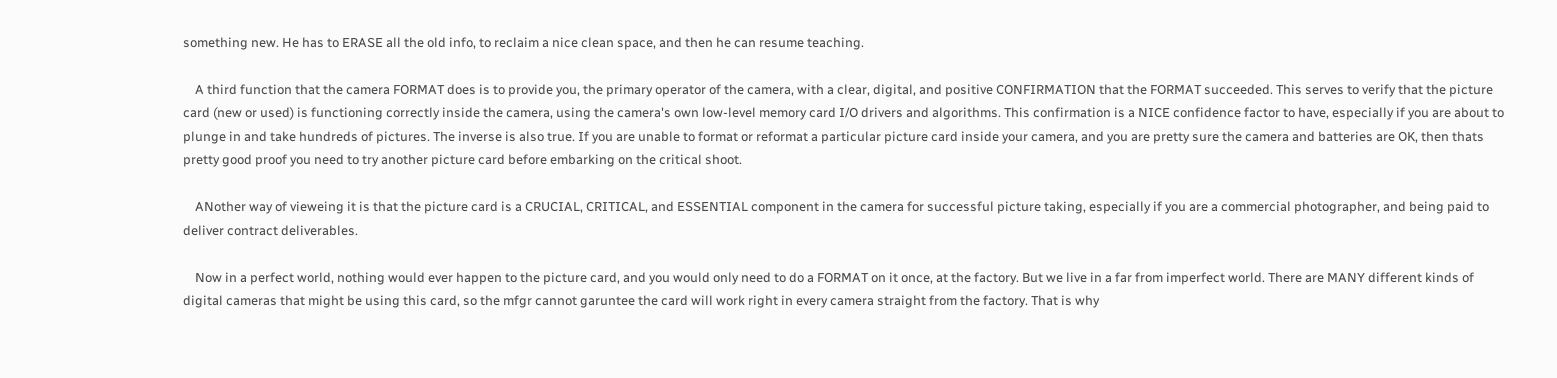something new. He has to ERASE all the old info, to reclaim a nice clean space, and then he can resume teaching.

    A third function that the camera FORMAT does is to provide you, the primary operator of the camera, with a clear, digital, and positive CONFIRMATION that the FORMAT succeeded. This serves to verify that the picture card (new or used) is functioning correctly inside the camera, using the camera's own low-level memory card I/O drivers and algorithms. This confirmation is a NICE confidence factor to have, especially if you are about to plunge in and take hundreds of pictures. The inverse is also true. If you are unable to format or reformat a particular picture card inside your camera, and you are pretty sure the camera and batteries are OK, then thats pretty good proof you need to try another picture card before embarking on the critical shoot.

    ANother way of vieweing it is that the picture card is a CRUCIAL, CRITICAL, and ESSENTIAL component in the camera for successful picture taking, especially if you are a commercial photographer, and being paid to deliver contract deliverables.

    Now in a perfect world, nothing would ever happen to the picture card, and you would only need to do a FORMAT on it once, at the factory. But we live in a far from imperfect world. There are MANY different kinds of digital cameras that might be using this card, so the mfgr cannot garuntee the card will work right in every camera straight from the factory. That is why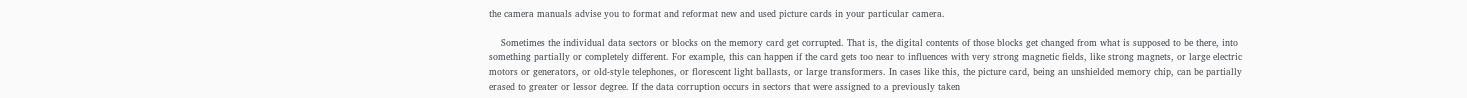the camera manuals advise you to format and reformat new and used picture cards in your particular camera.

    Sometimes the individual data sectors or blocks on the memory card get corrupted. That is, the digital contents of those blocks get changed from what is supposed to be there, into something partially or completely different. For example, this can happen if the card gets too near to influences with very strong magnetic fields, like strong magnets, or large electric motors or generators, or old-style telephones, or florescent light ballasts, or large transformers. In cases like this, the picture card, being an unshielded memory chip, can be partially erased to greater or lessor degree. If the data corruption occurs in sectors that were assigned to a previously taken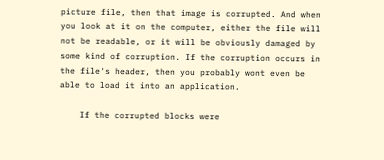picture file, then that image is corrupted. And when you look at it on the computer, either the file will not be readable, or it will be obviously damaged by some kind of corruption. If the corruption occurs in the file's header, then you probably wont even be able to load it into an application.

    If the corrupted blocks were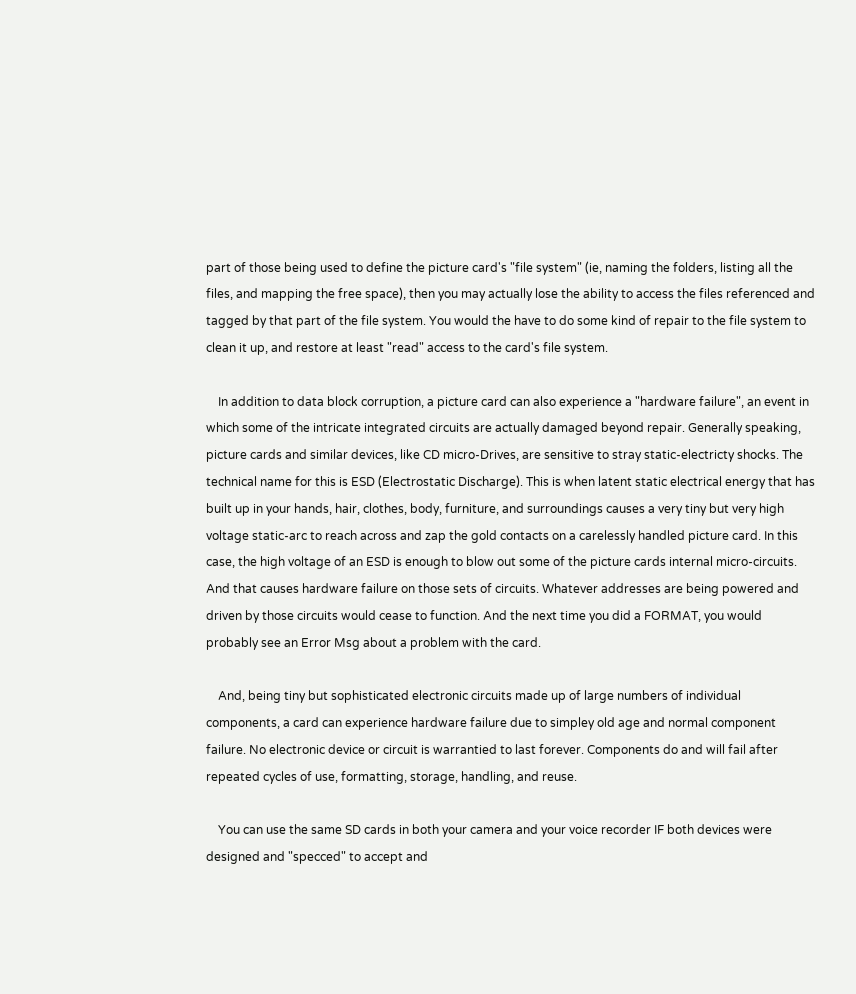part of those being used to define the picture card's "file system" (ie, naming the folders, listing all the files, and mapping the free space), then you may actually lose the ability to access the files referenced and tagged by that part of the file system. You would the have to do some kind of repair to the file system to clean it up, and restore at least "read" access to the card's file system.

    In addition to data block corruption, a picture card can also experience a "hardware failure", an event in which some of the intricate integrated circuits are actually damaged beyond repair. Generally speaking, picture cards and similar devices, like CD micro-Drives, are sensitive to stray static-electricty shocks. The technical name for this is ESD (Electrostatic Discharge). This is when latent static electrical energy that has built up in your hands, hair, clothes, body, furniture, and surroundings causes a very tiny but very high voltage static-arc to reach across and zap the gold contacts on a carelessly handled picture card. In this case, the high voltage of an ESD is enough to blow out some of the picture cards internal micro-circuits. And that causes hardware failure on those sets of circuits. Whatever addresses are being powered and driven by those circuits would cease to function. And the next time you did a FORMAT, you would probably see an Error Msg about a problem with the card.

    And, being tiny but sophisticated electronic circuits made up of large numbers of individual components, a card can experience hardware failure due to simpley old age and normal component failure. No electronic device or circuit is warrantied to last forever. Components do and will fail after repeated cycles of use, formatting, storage, handling, and reuse.

    You can use the same SD cards in both your camera and your voice recorder IF both devices were designed and "specced" to accept and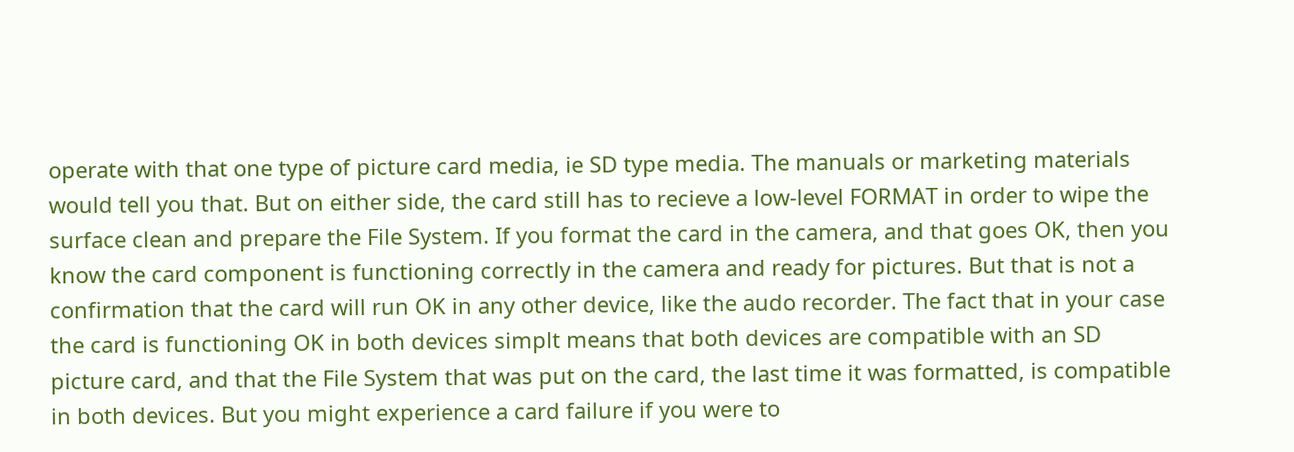operate with that one type of picture card media, ie SD type media. The manuals or marketing materials would tell you that. But on either side, the card still has to recieve a low-level FORMAT in order to wipe the surface clean and prepare the File System. If you format the card in the camera, and that goes OK, then you know the card component is functioning correctly in the camera and ready for pictures. But that is not a confirmation that the card will run OK in any other device, like the audo recorder. The fact that in your case the card is functioning OK in both devices simplt means that both devices are compatible with an SD picture card, and that the File System that was put on the card, the last time it was formatted, is compatible in both devices. But you might experience a card failure if you were to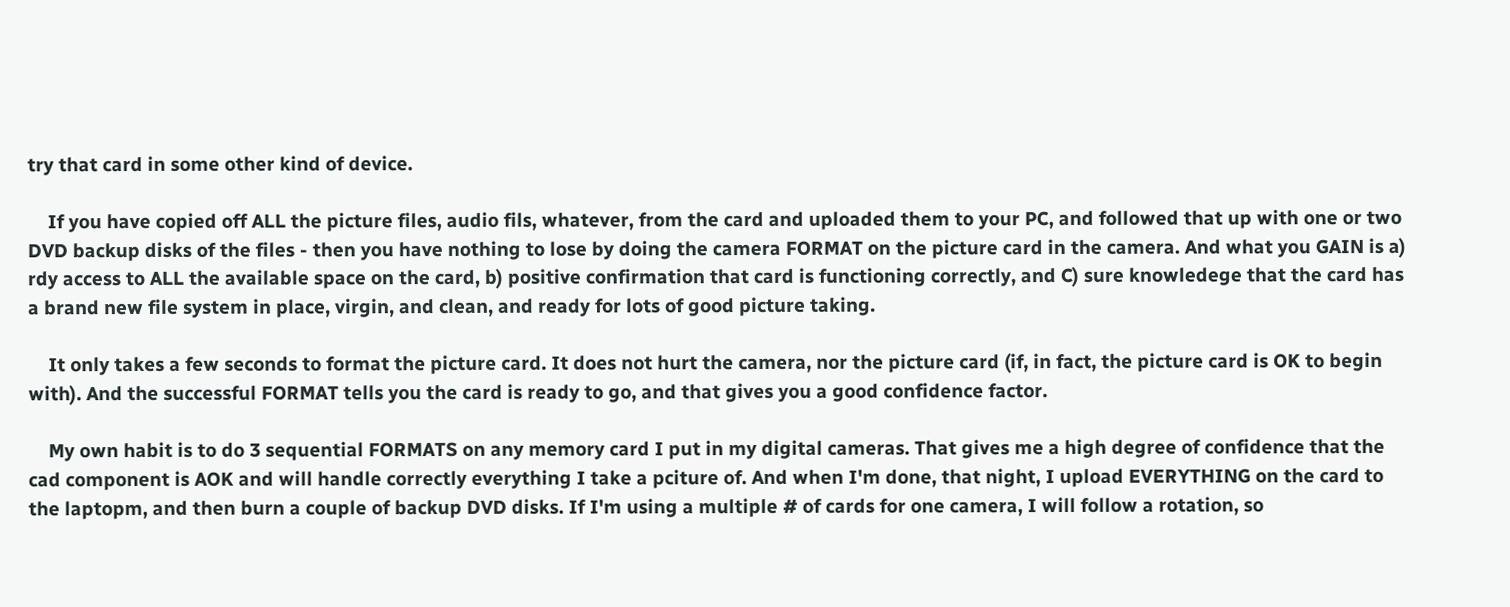try that card in some other kind of device.

    If you have copied off ALL the picture files, audio fils, whatever, from the card and uploaded them to your PC, and followed that up with one or two DVD backup disks of the files - then you have nothing to lose by doing the camera FORMAT on the picture card in the camera. And what you GAIN is a) rdy access to ALL the available space on the card, b) positive confirmation that card is functioning correctly, and C) sure knowledege that the card has a brand new file system in place, virgin, and clean, and ready for lots of good picture taking.

    It only takes a few seconds to format the picture card. It does not hurt the camera, nor the picture card (if, in fact, the picture card is OK to begin with). And the successful FORMAT tells you the card is ready to go, and that gives you a good confidence factor.

    My own habit is to do 3 sequential FORMATS on any memory card I put in my digital cameras. That gives me a high degree of confidence that the cad component is AOK and will handle correctly everything I take a pciture of. And when I'm done, that night, I upload EVERYTHING on the card to the laptopm, and then burn a couple of backup DVD disks. If I'm using a multiple # of cards for one camera, I will follow a rotation, so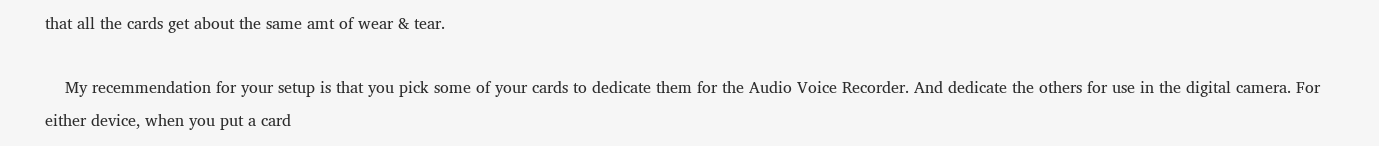that all the cards get about the same amt of wear & tear.

    My recemmendation for your setup is that you pick some of your cards to dedicate them for the Audio Voice Recorder. And dedicate the others for use in the digital camera. For either device, when you put a card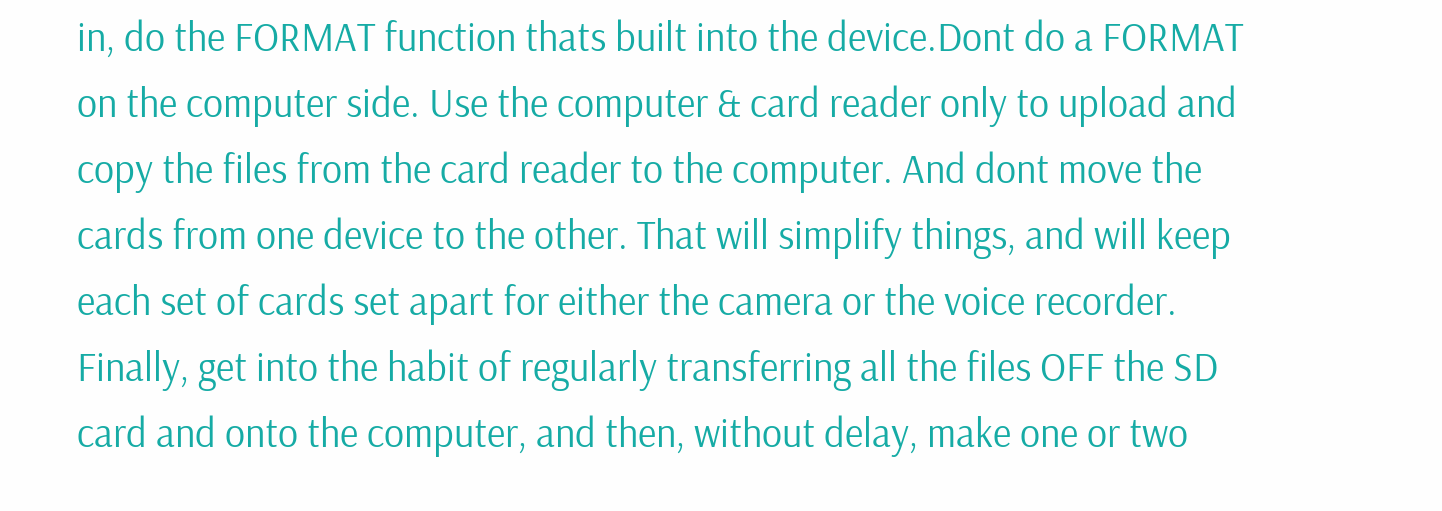in, do the FORMAT function thats built into the device.Dont do a FORMAT on the computer side. Use the computer & card reader only to upload and copy the files from the card reader to the computer. And dont move the cards from one device to the other. That will simplify things, and will keep each set of cards set apart for either the camera or the voice recorder. Finally, get into the habit of regularly transferring all the files OFF the SD card and onto the computer, and then, without delay, make one or two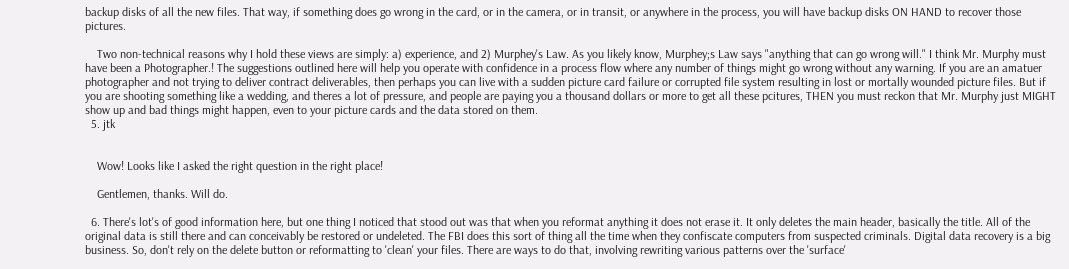backup disks of all the new files. That way, if something does go wrong in the card, or in the camera, or in transit, or anywhere in the process, you will have backup disks ON HAND to recover those pictures.

    Two non-technical reasons why I hold these views are simply: a) experience, and 2) Murphey's Law. As you likely know, Murphey;s Law says "anything that can go wrong will." I think Mr. Murphy must have been a Photographer.! The suggestions outlined here will help you operate with confidence in a process flow where any number of things might go wrong without any warning. If you are an amatuer photographer and not trying to deliver contract deliverables, then perhaps you can live with a sudden picture card failure or corrupted file system resulting in lost or mortally wounded picture files. But if you are shooting something like a wedding, and theres a lot of pressure, and people are paying you a thousand dollars or more to get all these pcitures, THEN you must reckon that Mr. Murphy just MIGHT show up and bad things might happen, even to your picture cards and the data stored on them.
  5. jtk


    Wow! Looks like I asked the right question in the right place!

    Gentlemen, thanks. Will do.

  6. There's lot's of good information here, but one thing I noticed that stood out was that when you reformat anything it does not erase it. It only deletes the main header, basically the title. All of the original data is still there and can conceivably be restored or undeleted. The FBI does this sort of thing all the time when they confiscate computers from suspected criminals. Digital data recovery is a big business. So, don't rely on the delete button or reformatting to 'clean' your files. There are ways to do that, involving rewriting various patterns over the 'surface'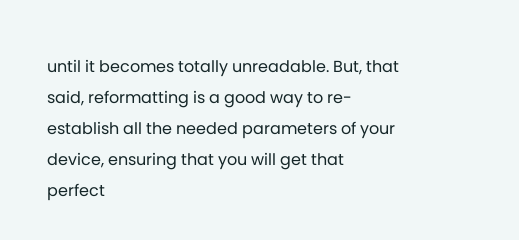until it becomes totally unreadable. But, that said, reformatting is a good way to re-establish all the needed parameters of your device, ensuring that you will get that perfect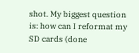shot. My biggest question is: how can I reformat my SD cards (done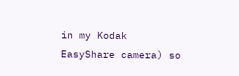in my Kodak EasyShare camera) so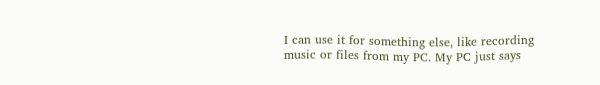I can use it for something else, like recording music or files from my PC. My PC just says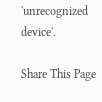'unrecognized device'.

Share This Page